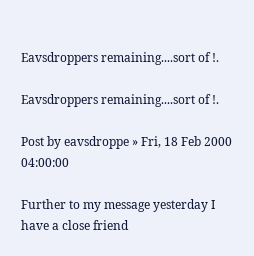Eavsdroppers remaining....sort of !.

Eavsdroppers remaining....sort of !.

Post by eavsdroppe » Fri, 18 Feb 2000 04:00:00

Further to my message yesterday I have a close friend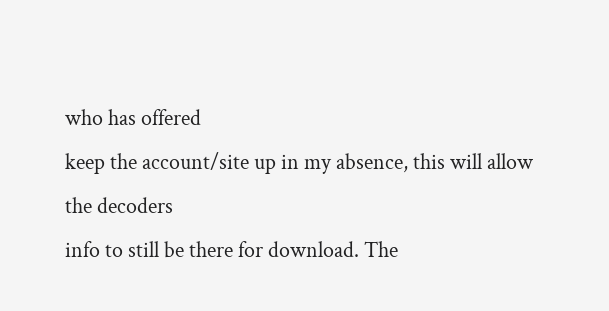who has offered
keep the account/site up in my absence, this will allow the decoders
info to still be there for download. The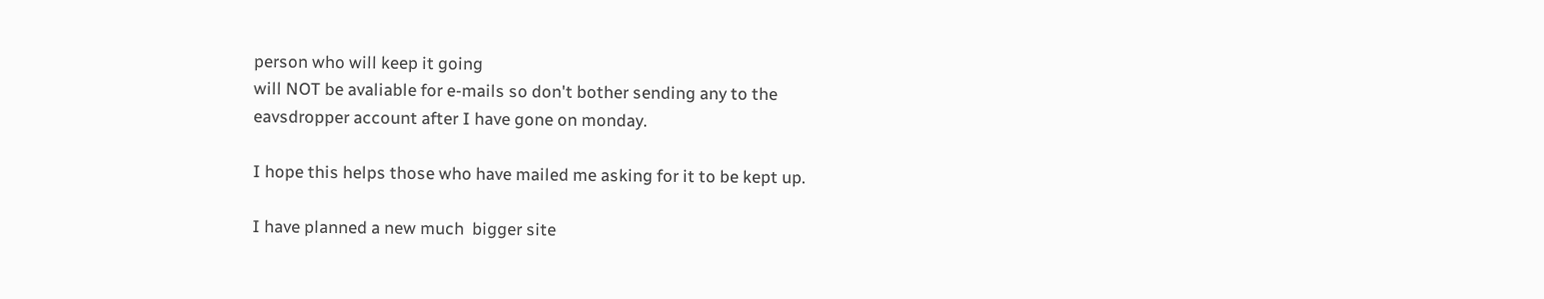person who will keep it going
will NOT be avaliable for e-mails so don't bother sending any to the
eavsdropper account after I have gone on monday.

I hope this helps those who have mailed me asking for it to be kept up.

I have planned a new much  bigger site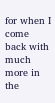for when I come back with much
more in the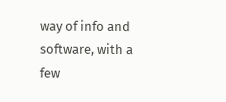way of info and software, with a few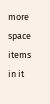more space items in it